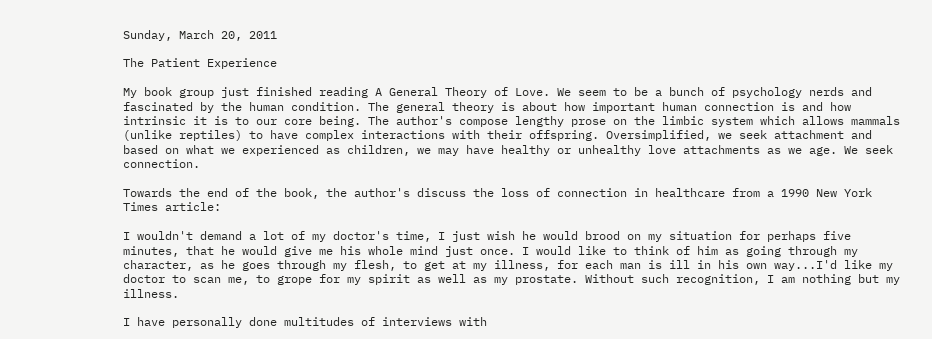Sunday, March 20, 2011

The Patient Experience

My book group just finished reading A General Theory of Love. We seem to be a bunch of psychology nerds and fascinated by the human condition. The general theory is about how important human connection is and how intrinsic it is to our core being. The author's compose lengthy prose on the limbic system which allows mammals (unlike reptiles) to have complex interactions with their offspring. Oversimplified, we seek attachment and based on what we experienced as children, we may have healthy or unhealthy love attachments as we age. We seek connection.

Towards the end of the book, the author's discuss the loss of connection in healthcare from a 1990 New York Times article:

I wouldn't demand a lot of my doctor's time, I just wish he would brood on my situation for perhaps five minutes, that he would give me his whole mind just once. I would like to think of him as going through my character, as he goes through my flesh, to get at my illness, for each man is ill in his own way...I'd like my doctor to scan me, to grope for my spirit as well as my prostate. Without such recognition, I am nothing but my illness.

I have personally done multitudes of interviews with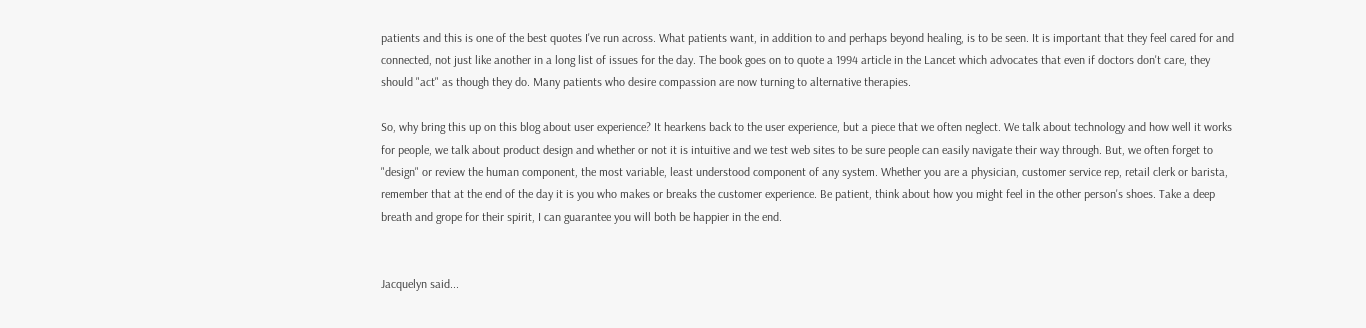patients and this is one of the best quotes I've run across. What patients want, in addition to and perhaps beyond healing, is to be seen. It is important that they feel cared for and connected, not just like another in a long list of issues for the day. The book goes on to quote a 1994 article in the Lancet which advocates that even if doctors don't care, they should "act" as though they do. Many patients who desire compassion are now turning to alternative therapies.

So, why bring this up on this blog about user experience? It hearkens back to the user experience, but a piece that we often neglect. We talk about technology and how well it works for people, we talk about product design and whether or not it is intuitive and we test web sites to be sure people can easily navigate their way through. But, we often forget to "design" or review the human component, the most variable, least understood component of any system. Whether you are a physician, customer service rep, retail clerk or barista, remember that at the end of the day it is you who makes or breaks the customer experience. Be patient, think about how you might feel in the other person's shoes. Take a deep breath and grope for their spirit, I can guarantee you will both be happier in the end.


Jacquelyn said...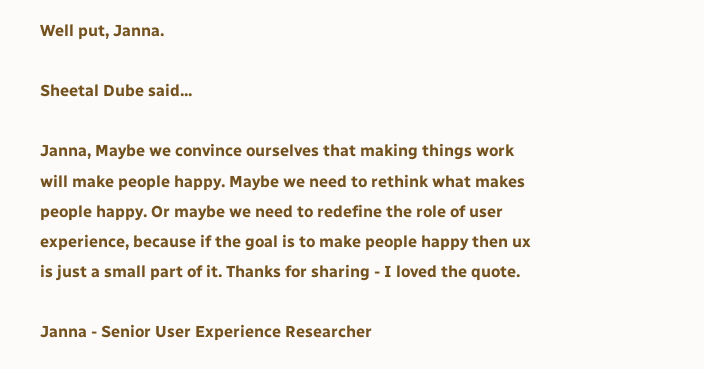Well put, Janna.

Sheetal Dube said...

Janna, Maybe we convince ourselves that making things work will make people happy. Maybe we need to rethink what makes people happy. Or maybe we need to redefine the role of user experience, because if the goal is to make people happy then ux is just a small part of it. Thanks for sharing - I loved the quote.

Janna - Senior User Experience Researcher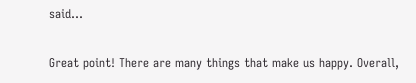said...

Great point! There are many things that make us happy. Overall,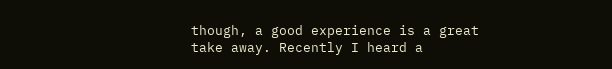though, a good experience is a great take away. Recently I heard a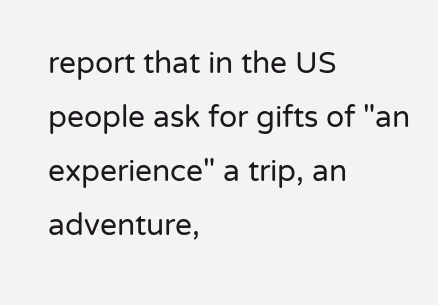report that in the US people ask for gifts of "an experience" a trip, an adventure,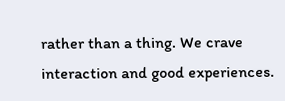rather than a thing. We crave interaction and good experiences.